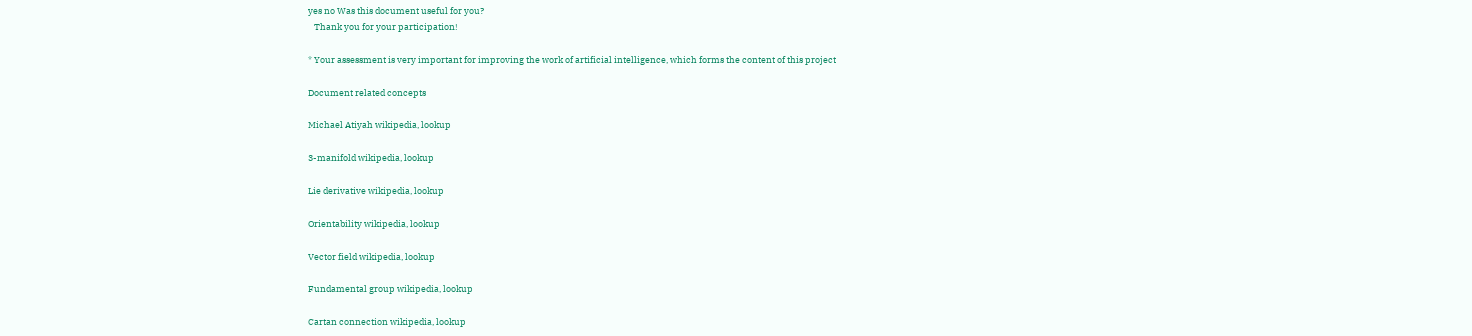yes no Was this document useful for you?
   Thank you for your participation!

* Your assessment is very important for improving the work of artificial intelligence, which forms the content of this project

Document related concepts

Michael Atiyah wikipedia, lookup

3-manifold wikipedia, lookup

Lie derivative wikipedia, lookup

Orientability wikipedia, lookup

Vector field wikipedia, lookup

Fundamental group wikipedia, lookup

Cartan connection wikipedia, lookup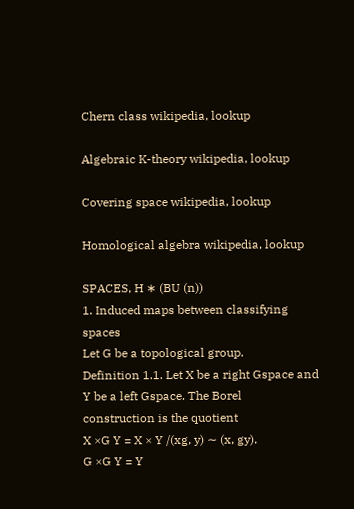Chern class wikipedia, lookup

Algebraic K-theory wikipedia, lookup

Covering space wikipedia, lookup

Homological algebra wikipedia, lookup

SPACES, H ∗ (BU (n))
1. Induced maps between classifying spaces
Let G be a topological group.
Definition 1.1. Let X be a right Gspace and Y be a left Gspace. The Borel
construction is the quotient
X ×G Y = X × Y /(xg, y) ∼ (x, gy).
G ×G Y = Y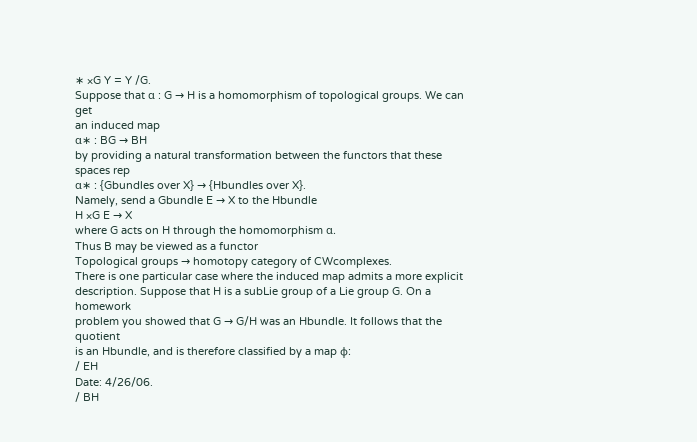∗ ×G Y = Y /G.
Suppose that α : G → H is a homomorphism of topological groups. We can get
an induced map
α∗ : BG → BH
by providing a natural transformation between the functors that these spaces rep
α∗ : {Gbundles over X} → {Hbundles over X}.
Namely, send a Gbundle E → X to the Hbundle
H ×G E → X
where G acts on H through the homomorphism α.
Thus B may be viewed as a functor
Topological groups → homotopy category of CWcomplexes.
There is one particular case where the induced map admits a more explicit
description. Suppose that H is a subLie group of a Lie group G. On a homework
problem you showed that G → G/H was an Hbundle. It follows that the quotient
is an Hbundle, and is therefore classified by a map φ:
/ EH
Date: 4/26/06.
/ BH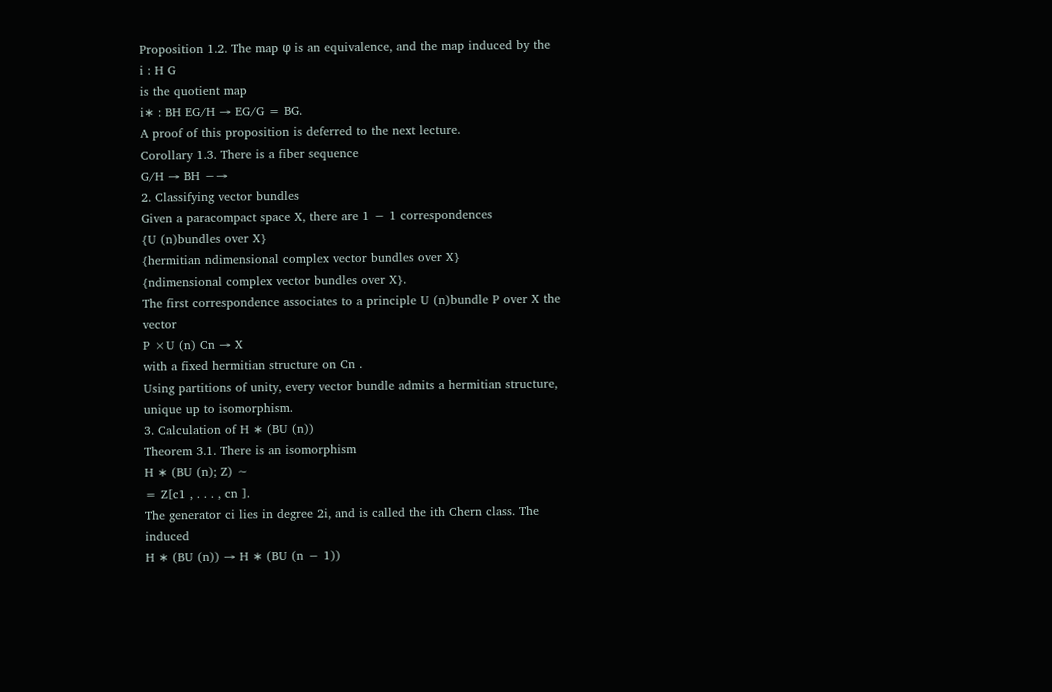Proposition 1.2. The map φ is an equivalence, and the map induced by the
i : H G
is the quotient map
i∗ : BH EG/H → EG/G = BG.
A proof of this proposition is deferred to the next lecture.
Corollary 1.3. There is a fiber sequence
G/H → BH −→
2. Classifying vector bundles
Given a paracompact space X, there are 1 − 1 correspondences
{U (n)bundles over X}
{hermitian ndimensional complex vector bundles over X}
{ndimensional complex vector bundles over X}.
The first correspondence associates to a principle U (n)bundle P over X the vector
P ×U (n) Cn → X
with a fixed hermitian structure on Cn .
Using partitions of unity, every vector bundle admits a hermitian structure,
unique up to isomorphism.
3. Calculation of H ∗ (BU (n))
Theorem 3.1. There is an isomorphism
H ∗ (BU (n); Z) ∼
= Z[c1 , . . . , cn ].
The generator ci lies in degree 2i, and is called the ith Chern class. The induced
H ∗ (BU (n)) → H ∗ (BU (n − 1))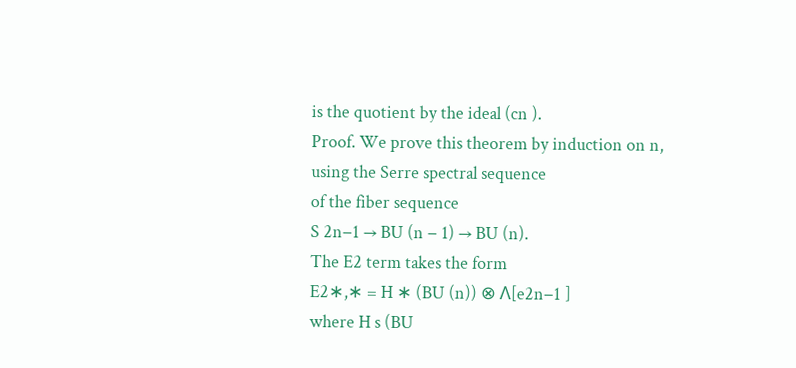is the quotient by the ideal (cn ).
Proof. We prove this theorem by induction on n, using the Serre spectral sequence
of the fiber sequence
S 2n−1 → BU (n − 1) → BU (n).
The E2 term takes the form
E2∗,∗ = H ∗ (BU (n)) ⊗ Λ[e2n−1 ]
where H s (BU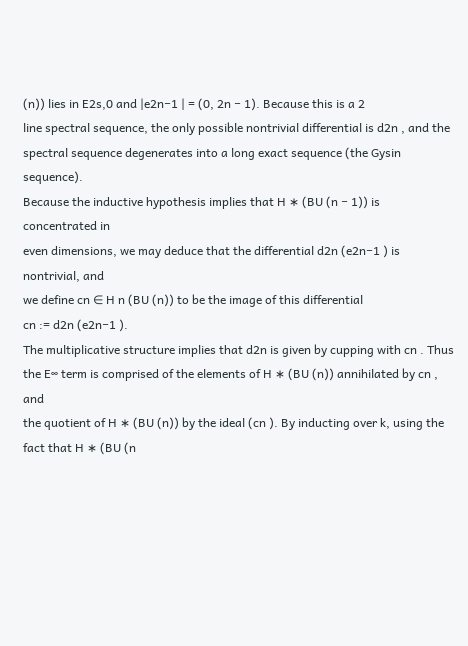(n)) lies in E2s,0 and |e2n−1 | = (0, 2n − 1). Because this is a 2
line spectral sequence, the only possible nontrivial differential is d2n , and the
spectral sequence degenerates into a long exact sequence (the Gysin sequence).
Because the inductive hypothesis implies that H ∗ (BU (n − 1)) is concentrated in
even dimensions, we may deduce that the differential d2n (e2n−1 ) is nontrivial, and
we define cn ∈ H n (BU (n)) to be the image of this differential
cn := d2n (e2n−1 ).
The multiplicative structure implies that d2n is given by cupping with cn . Thus
the E∞ term is comprised of the elements of H ∗ (BU (n)) annihilated by cn , and
the quotient of H ∗ (BU (n)) by the ideal (cn ). By inducting over k, using the
fact that H ∗ (BU (n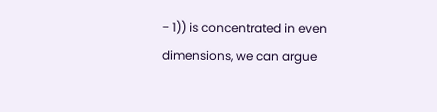− 1)) is concentrated in even dimensions, we can argue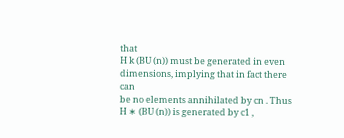that
H k (BU (n)) must be generated in even dimensions, implying that in fact there can
be no elements annihilated by cn . Thus H ∗ (BU (n)) is generated by c1 ,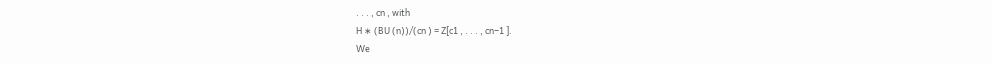. . . , cn , with
H ∗ (BU (n))/(cn ) = Z[c1 , . . . , cn−1 ].
We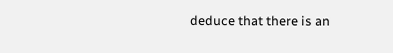deduce that there is an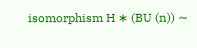isomorphism H ∗ (BU (n)) ∼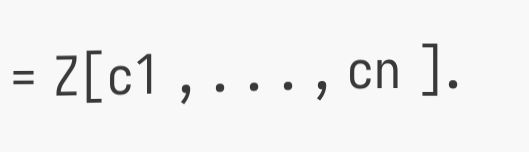= Z[c1 , . . . , cn ].